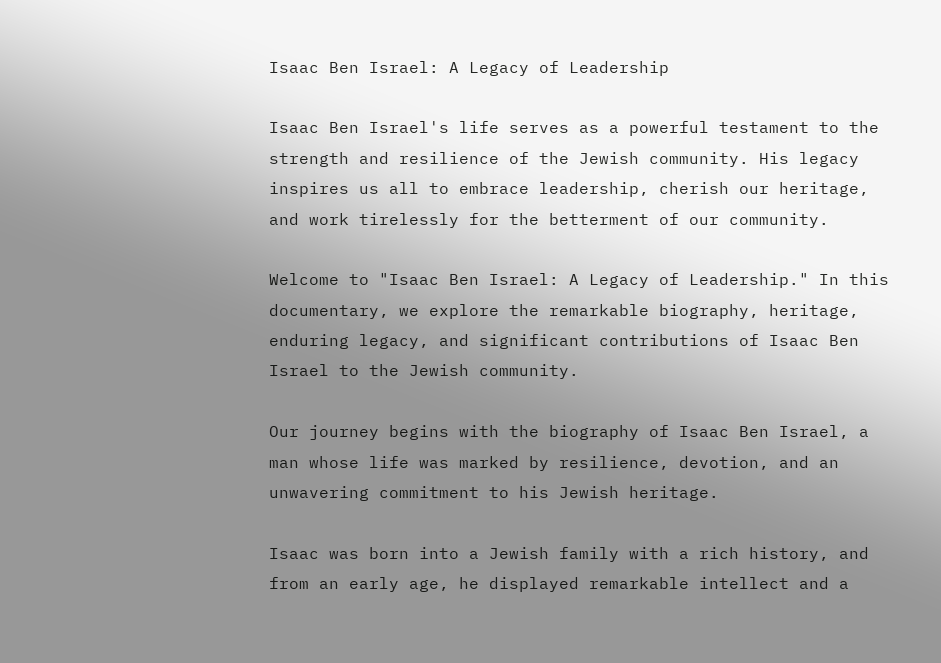Isaac Ben Israel: A Legacy of Leadership

Isaac Ben Israel's life serves as a powerful testament to the strength and resilience of the Jewish community. His legacy inspires us all to embrace leadership, cherish our heritage, and work tirelessly for the betterment of our community.

Welcome to "Isaac Ben Israel: A Legacy of Leadership." In this documentary, we explore the remarkable biography, heritage, enduring legacy, and significant contributions of Isaac Ben Israel to the Jewish community.

Our journey begins with the biography of Isaac Ben Israel, a man whose life was marked by resilience, devotion, and an unwavering commitment to his Jewish heritage.

Isaac was born into a Jewish family with a rich history, and from an early age, he displayed remarkable intellect and a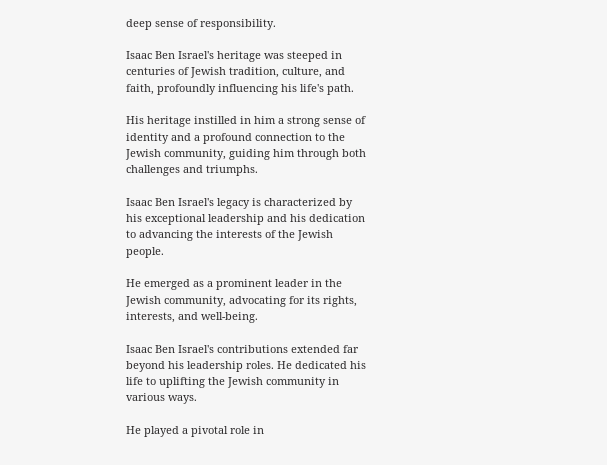deep sense of responsibility.

Isaac Ben Israel's heritage was steeped in centuries of Jewish tradition, culture, and faith, profoundly influencing his life's path.

His heritage instilled in him a strong sense of identity and a profound connection to the Jewish community, guiding him through both challenges and triumphs.

Isaac Ben Israel's legacy is characterized by his exceptional leadership and his dedication to advancing the interests of the Jewish people.

He emerged as a prominent leader in the Jewish community, advocating for its rights, interests, and well-being.

Isaac Ben Israel's contributions extended far beyond his leadership roles. He dedicated his life to uplifting the Jewish community in various ways.

He played a pivotal role in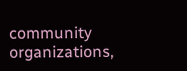community organizations,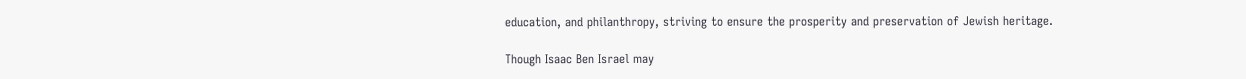education, and philanthropy, striving to ensure the prosperity and preservation of Jewish heritage.

Though Isaac Ben Israel may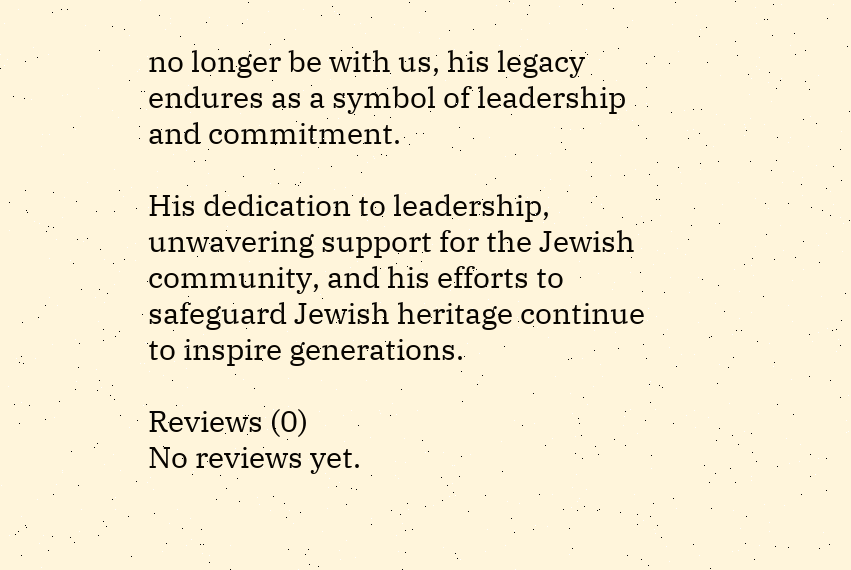no longer be with us, his legacy endures as a symbol of leadership and commitment.

His dedication to leadership, unwavering support for the Jewish community, and his efforts to safeguard Jewish heritage continue to inspire generations.

Reviews (0)
No reviews yet.